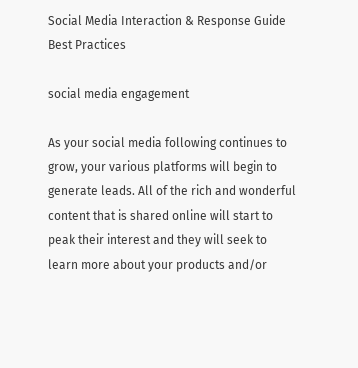Social Media Interaction & Response Guide Best Practices

social media engagement

As your social media following continues to grow, your various platforms will begin to generate leads. All of the rich and wonderful content that is shared online will start to peak their interest and they will seek to learn more about your products and/or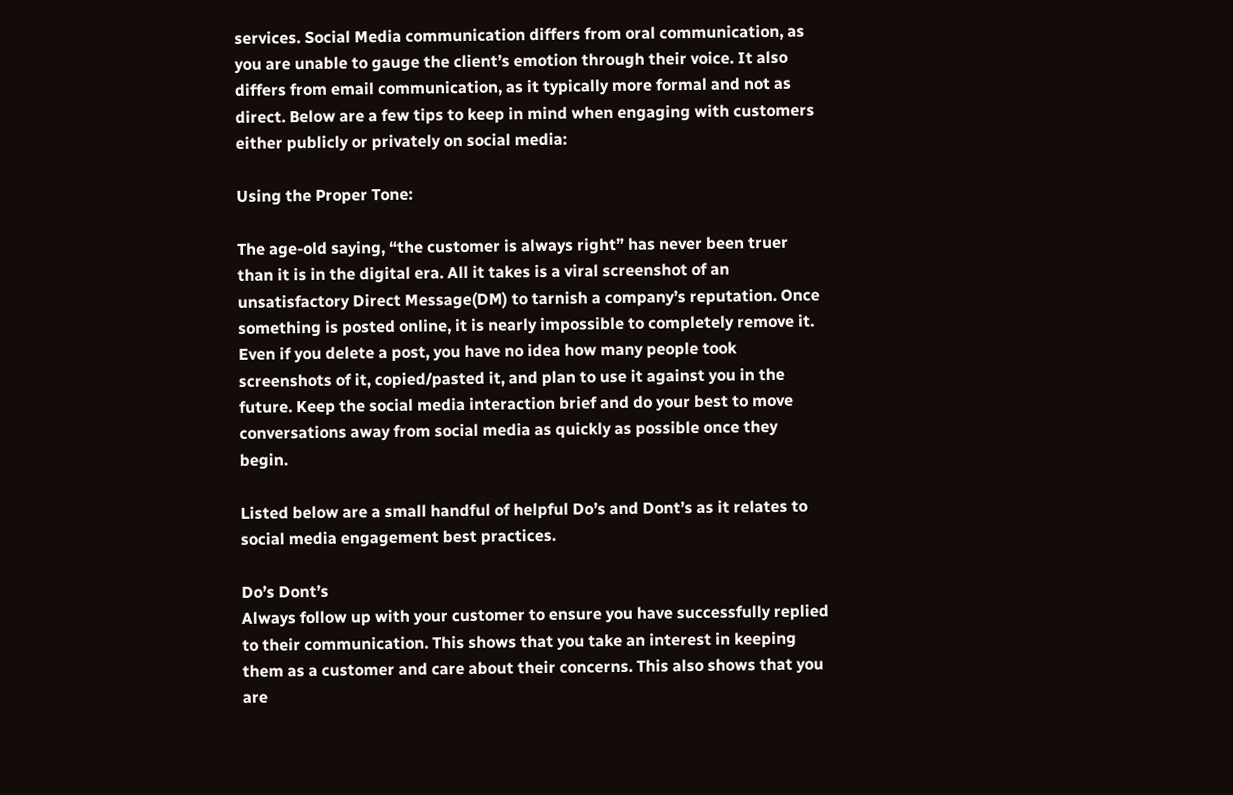services. Social Media communication differs from oral communication, as you are unable to gauge the client’s emotion through their voice. It also differs from email communication, as it typically more formal and not as direct. Below are a few tips to keep in mind when engaging with customers either publicly or privately on social media:

Using the Proper Tone:

The age-old saying, “the customer is always right” has never been truer than it is in the digital era. All it takes is a viral screenshot of an unsatisfactory Direct Message(DM) to tarnish a company’s reputation. Once something is posted online, it is nearly impossible to completely remove it. Even if you delete a post, you have no idea how many people took screenshots of it, copied/pasted it, and plan to use it against you in the future. Keep the social media interaction brief and do your best to move conversations away from social media as quickly as possible once they begin.

Listed below are a small handful of helpful Do’s and Dont’s as it relates to social media engagement best practices.

Do’s Dont’s
Always follow up with your customer to ensure you have successfully replied to their communication. This shows that you take an interest in keeping them as a customer and care about their concerns. This also shows that you are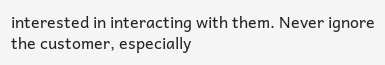interested in interacting with them. Never ignore the customer, especially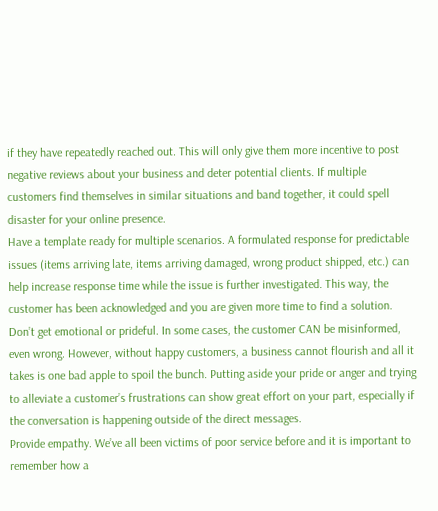if they have repeatedly reached out. This will only give them more incentive to post negative reviews about your business and deter potential clients. If multiple customers find themselves in similar situations and band together, it could spell disaster for your online presence.
Have a template ready for multiple scenarios. A formulated response for predictable issues (items arriving late, items arriving damaged, wrong product shipped, etc.) can help increase response time while the issue is further investigated. This way, the customer has been acknowledged and you are given more time to find a solution. Don’t get emotional or prideful. In some cases, the customer CAN be misinformed, even wrong. However, without happy customers, a business cannot flourish and all it takes is one bad apple to spoil the bunch. Putting aside your pride or anger and trying to alleviate a customer’s frustrations can show great effort on your part, especially if the conversation is happening outside of the direct messages.
Provide empathy. We’ve all been victims of poor service before and it is important to remember how a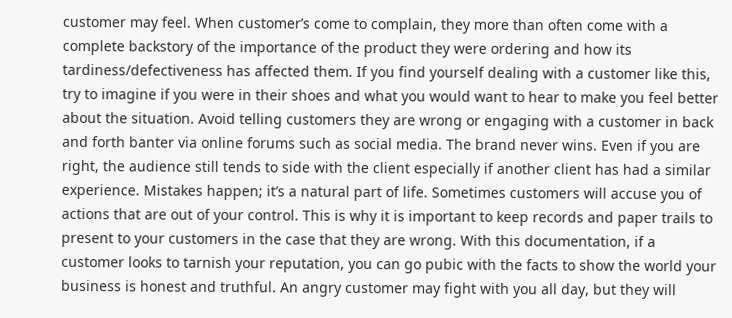customer may feel. When customer’s come to complain, they more than often come with a complete backstory of the importance of the product they were ordering and how its tardiness/defectiveness has affected them. If you find yourself dealing with a customer like this, try to imagine if you were in their shoes and what you would want to hear to make you feel better about the situation. Avoid telling customers they are wrong or engaging with a customer in back and forth banter via online forums such as social media. The brand never wins. Even if you are right, the audience still tends to side with the client especially if another client has had a similar experience. Mistakes happen; it’s a natural part of life. Sometimes customers will accuse you of actions that are out of your control. This is why it is important to keep records and paper trails to present to your customers in the case that they are wrong. With this documentation, if a customer looks to tarnish your reputation, you can go pubic with the facts to show the world your business is honest and truthful. An angry customer may fight with you all day, but they will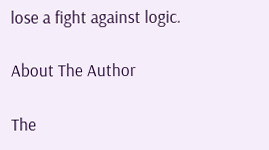lose a fight against logic.

About The Author

The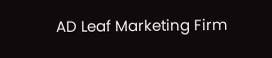AD Leaf Marketing Firm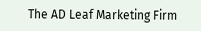The AD Leaf Marketing Firm